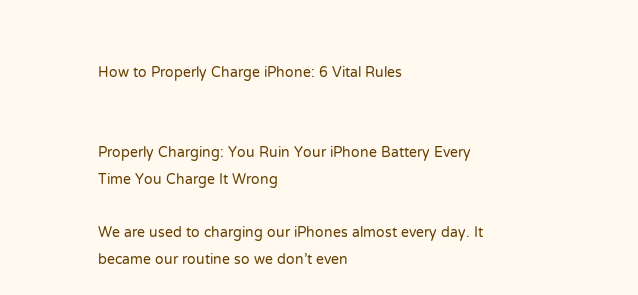How to Properly Charge iPhone: 6 Vital Rules


Properly Charging: You Ruin Your iPhone Battery Every Time You Charge It Wrong

We are used to charging our iPhones almost every day. It became our routine so we don’t even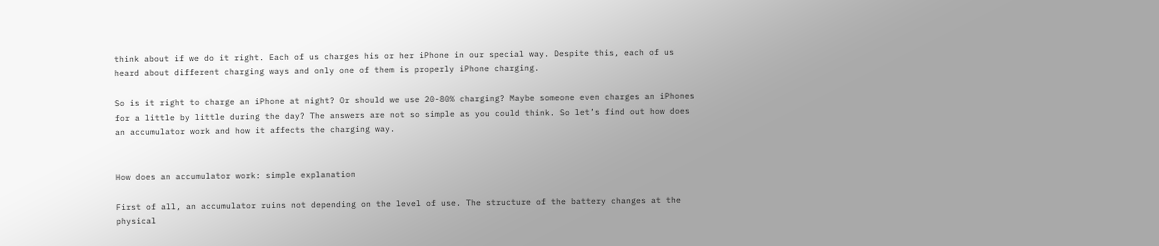think about if we do it right. Each of us charges his or her iPhone in our special way. Despite this, each of us heard about different charging ways and only one of them is properly iPhone charging.

So is it right to charge an iPhone at night? Or should we use 20-80% charging? Maybe someone even charges an iPhones for a little by little during the day? The answers are not so simple as you could think. So let’s find out how does an accumulator work and how it affects the charging way.


How does an accumulator work: simple explanation

First of all, an accumulator ruins not depending on the level of use. The structure of the battery changes at the physical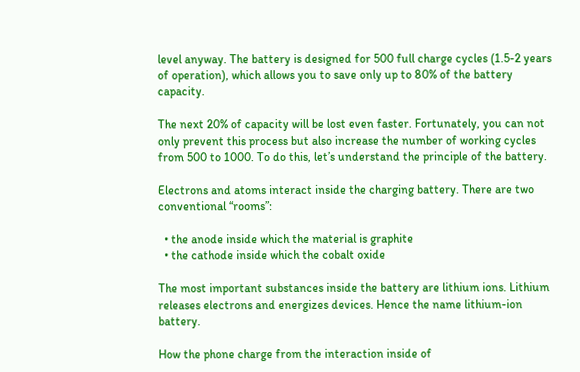level anyway. The battery is designed for 500 full charge cycles (1.5-2 years of operation), which allows you to save only up to 80% of the battery capacity.

The next 20% of capacity will be lost even faster. Fortunately, you can not only prevent this process but also increase the number of working cycles from 500 to 1000. To do this, let’s understand the principle of the battery.

Electrons and atoms interact inside the charging battery. There are two conventional “rooms”:

  • the anode inside which the material is graphite
  • the cathode inside which the cobalt oxide

The most important substances inside the battery are lithium ions. Lithium releases electrons and energizes devices. Hence the name lithium-ion battery.

How the phone charge from the interaction inside of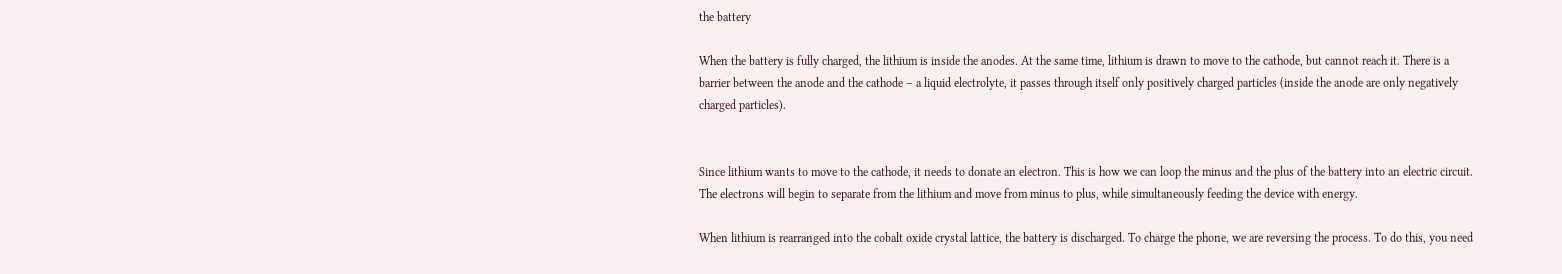the battery

When the battery is fully charged, the lithium is inside the anodes. At the same time, lithium is drawn to move to the cathode, but cannot reach it. There is a barrier between the anode and the cathode – a liquid electrolyte, it passes through itself only positively charged particles (inside the anode are only negatively charged particles).


Since lithium wants to move to the cathode, it needs to donate an electron. This is how we can loop the minus and the plus of the battery into an electric circuit. The electrons will begin to separate from the lithium and move from minus to plus, while simultaneously feeding the device with energy.

When lithium is rearranged into the cobalt oxide crystal lattice, the battery is discharged. To charge the phone, we are reversing the process. To do this, you need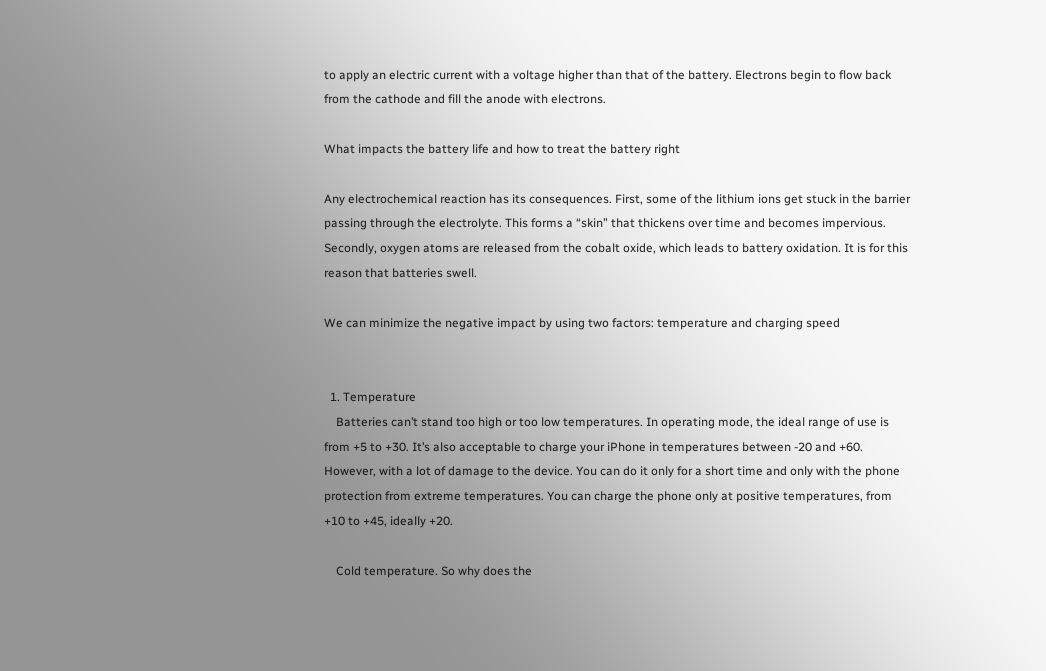to apply an electric current with a voltage higher than that of the battery. Electrons begin to flow back from the cathode and fill the anode with electrons.

What impacts the battery life and how to treat the battery right

Any electrochemical reaction has its consequences. First, some of the lithium ions get stuck in the barrier passing through the electrolyte. This forms a “skin” that thickens over time and becomes impervious. Secondly, oxygen atoms are released from the cobalt oxide, which leads to battery oxidation. It is for this reason that batteries swell.

We can minimize the negative impact by using two factors: temperature and charging speed


  1. Temperature
    Batteries can’t stand too high or too low temperatures. In operating mode, the ideal range of use is from +5 to +30. It’s also acceptable to charge your iPhone in temperatures between -20 and +60. However, with a lot of damage to the device. You can do it only for a short time and only with the phone protection from extreme temperatures. You can charge the phone only at positive temperatures, from +10 to +45, ideally +20.

    Cold temperature. So why does the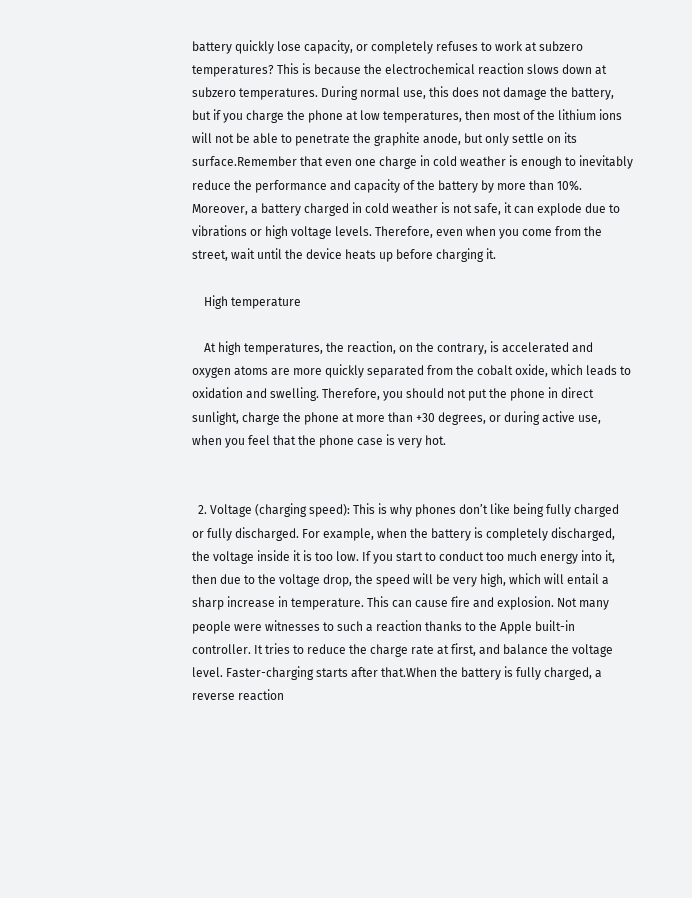battery quickly lose capacity, or completely refuses to work at subzero temperatures? This is because the electrochemical reaction slows down at subzero temperatures. During normal use, this does not damage the battery, but if you charge the phone at low temperatures, then most of the lithium ions will not be able to penetrate the graphite anode, but only settle on its surface.Remember that even one charge in cold weather is enough to inevitably reduce the performance and capacity of the battery by more than 10%. Moreover, a battery charged in cold weather is not safe, it can explode due to vibrations or high voltage levels. Therefore, even when you come from the street, wait until the device heats up before charging it.

    High temperature

    At high temperatures, the reaction, on the contrary, is accelerated and oxygen atoms are more quickly separated from the cobalt oxide, which leads to oxidation and swelling. Therefore, you should not put the phone in direct sunlight, charge the phone at more than +30 degrees, or during active use, when you feel that the phone case is very hot.


  2. Voltage (charging speed): This is why phones don’t like being fully charged or fully discharged. For example, when the battery is completely discharged, the voltage inside it is too low. If you start to conduct too much energy into it, then due to the voltage drop, the speed will be very high, which will entail a sharp increase in temperature. This can cause fire and explosion. Not many people were witnesses to such a reaction thanks to the Apple built-in controller. It tries to reduce the charge rate at first, and balance the voltage level. Faster-charging starts after that.When the battery is fully charged, a reverse reaction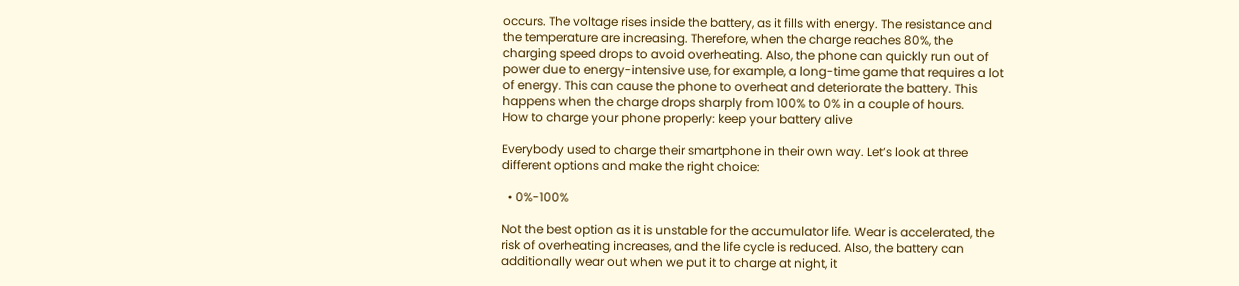occurs. The voltage rises inside the battery, as it fills with energy. The resistance and the temperature are increasing. Therefore, when the charge reaches 80%, the charging speed drops to avoid overheating. Also, the phone can quickly run out of power due to energy-intensive use, for example, a long-time game that requires a lot of energy. This can cause the phone to overheat and deteriorate the battery. This happens when the charge drops sharply from 100% to 0% in a couple of hours.
How to charge your phone properly: keep your battery alive

Everybody used to charge their smartphone in their own way. Let’s look at three different options and make the right choice:

  • 0%-100%

Not the best option as it is unstable for the accumulator life. Wear is accelerated, the risk of overheating increases, and the life cycle is reduced. Also, the battery can additionally wear out when we put it to charge at night, it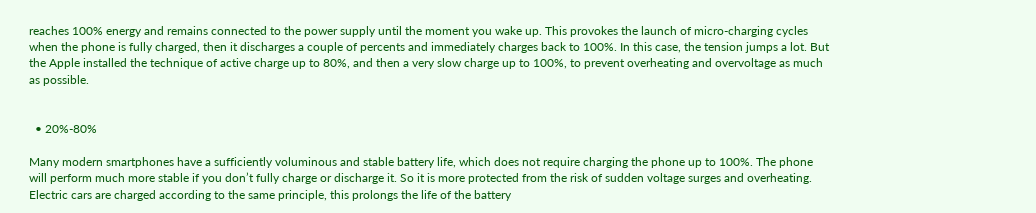reaches 100% energy and remains connected to the power supply until the moment you wake up. This provokes the launch of micro-charging cycles when the phone is fully charged, then it discharges a couple of percents and immediately charges back to 100%. In this case, the tension jumps a lot. But the Apple installed the technique of active charge up to 80%, and then a very slow charge up to 100%, to prevent overheating and overvoltage as much as possible.


  • 20%-80%

Many modern smartphones have a sufficiently voluminous and stable battery life, which does not require charging the phone up to 100%. The phone will perform much more stable if you don’t fully charge or discharge it. So it is more protected from the risk of sudden voltage surges and overheating. Electric cars are charged according to the same principle, this prolongs the life of the battery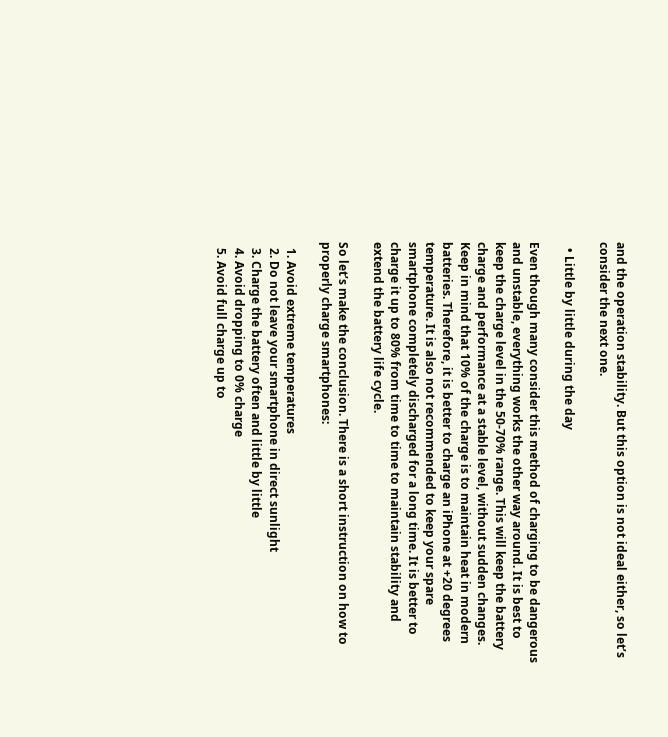and the operation stability. But this option is not ideal either, so let’s consider the next one.

  • Little by little during the day

Even though many consider this method of charging to be dangerous and unstable, everything works the other way around. It is best to keep the charge level in the 50-70% range. This will keep the battery charge and performance at a stable level, without sudden changes. Keep in mind that 10% of the charge is to maintain heat in modern batteries. Therefore, it is better to charge an iPhone at +20 degrees temperature. It is also not recommended to keep your spare smartphone completely discharged for a long time. It is better to charge it up to 80% from time to time to maintain stability and extend the battery life cycle.

So let’s make the conclusion. There is a short instruction on how to properly charge smartphones:

  1. Avoid extreme temperatures
  2. Do not leave your smartphone in direct sunlight
  3. Charge the battery often and little by little
  4. Avoid dropping to 0% charge
  5. Avoid full charge up to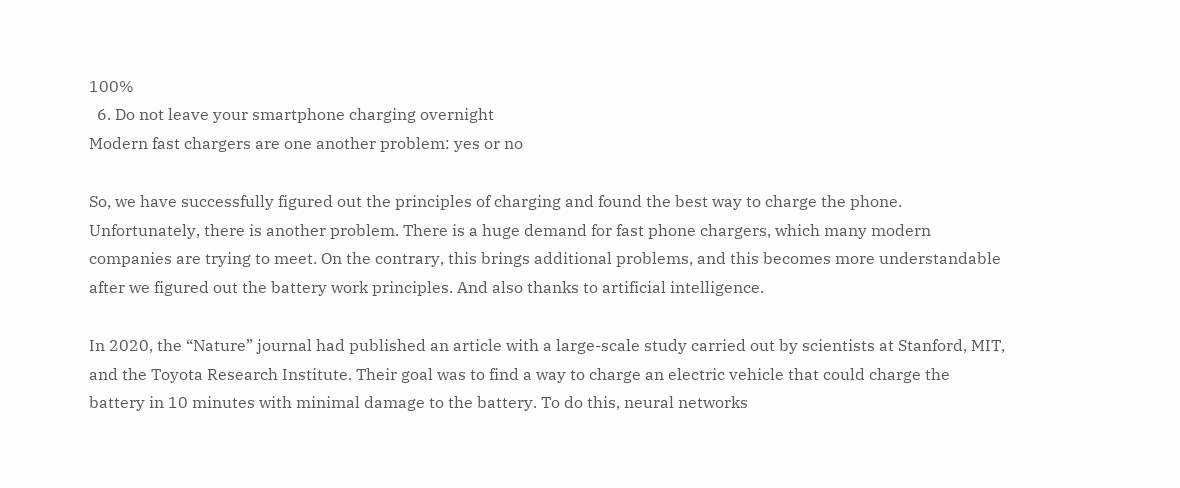100%
  6. Do not leave your smartphone charging overnight
Modern fast chargers are one another problem: yes or no

So, we have successfully figured out the principles of charging and found the best way to charge the phone. Unfortunately, there is another problem. There is a huge demand for fast phone chargers, which many modern companies are trying to meet. On the contrary, this brings additional problems, and this becomes more understandable after we figured out the battery work principles. And also thanks to artificial intelligence.

In 2020, the “Nature” journal had published an article with a large-scale study carried out by scientists at Stanford, MIT, and the Toyota Research Institute. Their goal was to find a way to charge an electric vehicle that could charge the battery in 10 minutes with minimal damage to the battery. To do this, neural networks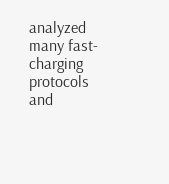analyzed many fast-charging protocols and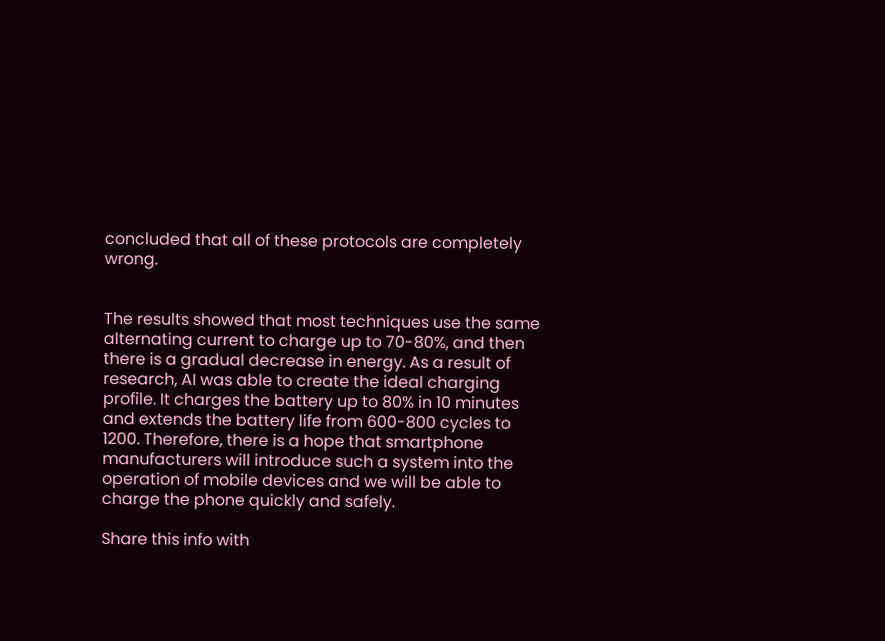concluded that all of these protocols are completely wrong.


The results showed that most techniques use the same alternating current to charge up to 70-80%, and then there is a gradual decrease in energy. As a result of research, AI was able to create the ideal charging profile. It charges the battery up to 80% in 10 minutes and extends the battery life from 600-800 cycles to 1200. Therefore, there is a hope that smartphone manufacturers will introduce such a system into the operation of mobile devices and we will be able to charge the phone quickly and safely.

Share this info with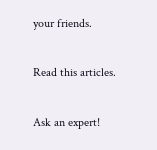your friends.

Read this articles.

Ask an expert!